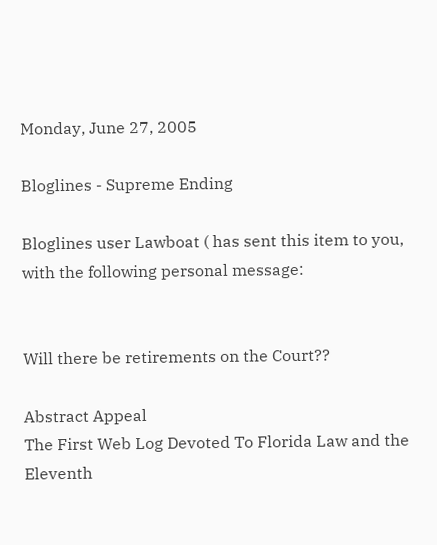Monday, June 27, 2005

Bloglines - Supreme Ending

Bloglines user Lawboat ( has sent this item to you, with the following personal message:


Will there be retirements on the Court??

Abstract Appeal
The First Web Log Devoted To Florida Law and the Eleventh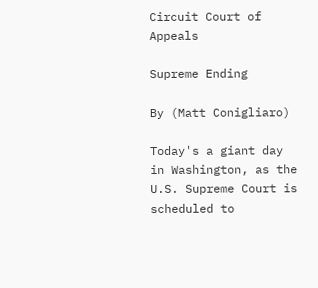Circuit Court of Appeals

Supreme Ending

By (Matt Conigliaro)

Today's a giant day in Washington, as the U.S. Supreme Court is scheduled to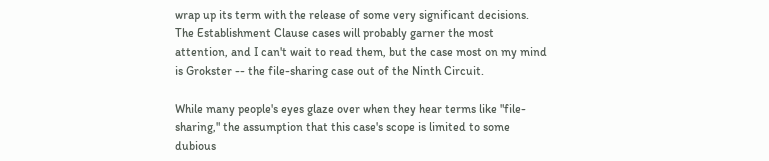wrap up its term with the release of some very significant decisions. The Establishment Clause cases will probably garner the most attention, and I can't wait to read them, but the case most on my mind is Grokster -- the file-sharing case out of the Ninth Circuit.

While many people's eyes glaze over when they hear terms like "file-sharing," the assumption that this case's scope is limited to some dubious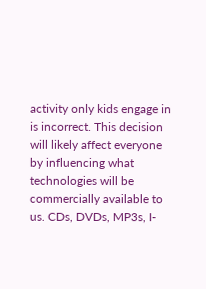activity only kids engage in is incorrect. This decision will likely affect everyone by influencing what technologies will be commercially available to us. CDs, DVDs, MP3s, I-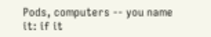Pods, computers -- you name it: if it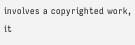involves a copyrighted work, it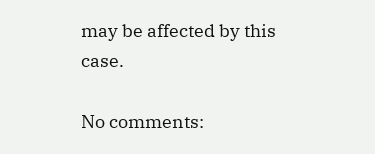may be affected by this case.

No comments: